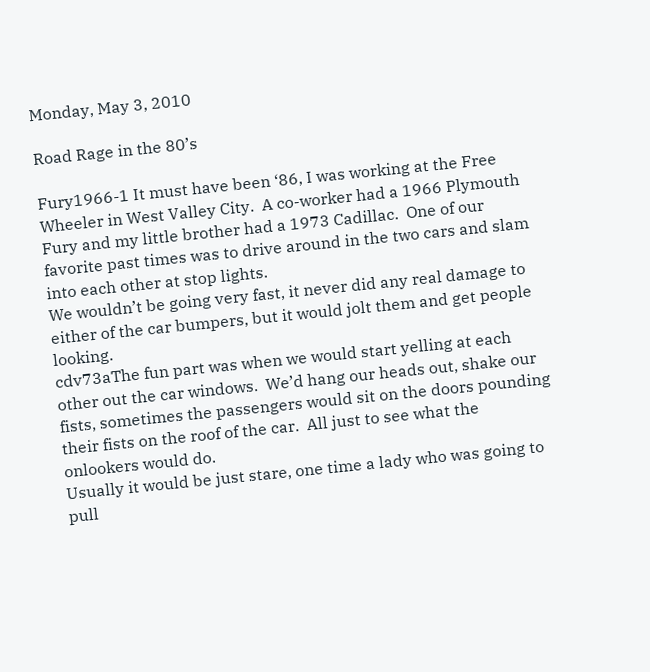Monday, May 3, 2010

Road Rage in the 80’s

Fury1966-1 It must have been ‘86, I was working at the Free Wheeler in West Valley City.  A co-worker had a 1966 Plymouth Fury and my little brother had a 1973 Cadillac.  One of our favorite past times was to drive around in the two cars and slam into each other at stop lights.
We wouldn’t be going very fast, it never did any real damage to either of the car bumpers, but it would jolt them and get people looking.
cdv73aThe fun part was when we would start yelling at each other out the car windows.  We’d hang our heads out, shake our fists, sometimes the passengers would sit on the doors pounding their fists on the roof of the car.  All just to see what the onlookers would do.
Usually it would be just stare, one time a lady who was going to pull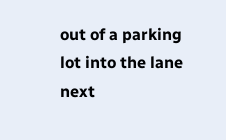out of a parking lot into the lane next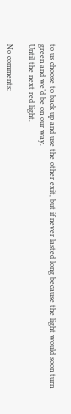to us choose to back up and use the other exit, but if never lasted long because the light would soon turn green and we’d be on our way.
Until the next red light.

No comments: